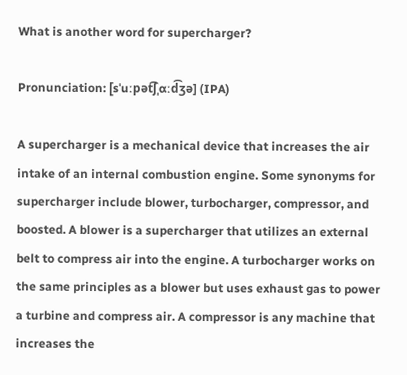What is another word for supercharger?

Pronunciation: [sˈuːpət͡ʃˌɑːd͡ʒə] (IPA)

A supercharger is a mechanical device that increases the air intake of an internal combustion engine. Some synonyms for supercharger include blower, turbocharger, compressor, and boosted. A blower is a supercharger that utilizes an external belt to compress air into the engine. A turbocharger works on the same principles as a blower but uses exhaust gas to power a turbine and compress air. A compressor is any machine that increases the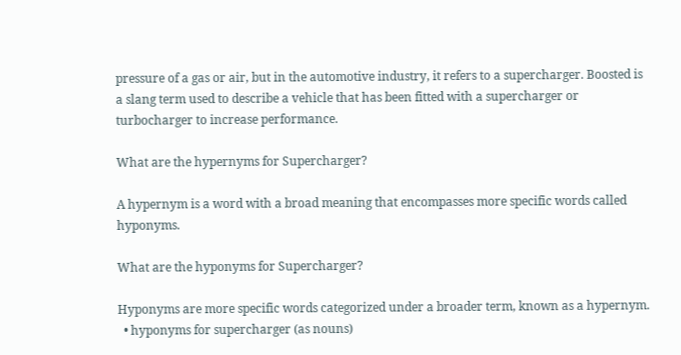pressure of a gas or air, but in the automotive industry, it refers to a supercharger. Boosted is a slang term used to describe a vehicle that has been fitted with a supercharger or turbocharger to increase performance.

What are the hypernyms for Supercharger?

A hypernym is a word with a broad meaning that encompasses more specific words called hyponyms.

What are the hyponyms for Supercharger?

Hyponyms are more specific words categorized under a broader term, known as a hypernym.
  • hyponyms for supercharger (as nouns)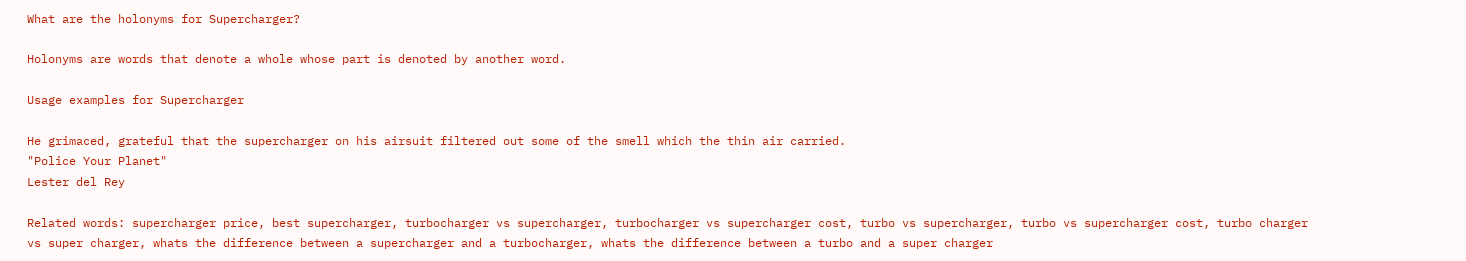What are the holonyms for Supercharger?

Holonyms are words that denote a whole whose part is denoted by another word.

Usage examples for Supercharger

He grimaced, grateful that the supercharger on his airsuit filtered out some of the smell which the thin air carried.
"Police Your Planet"
Lester del Rey

Related words: supercharger price, best supercharger, turbocharger vs supercharger, turbocharger vs supercharger cost, turbo vs supercharger, turbo vs supercharger cost, turbo charger vs super charger, whats the difference between a supercharger and a turbocharger, whats the difference between a turbo and a super charger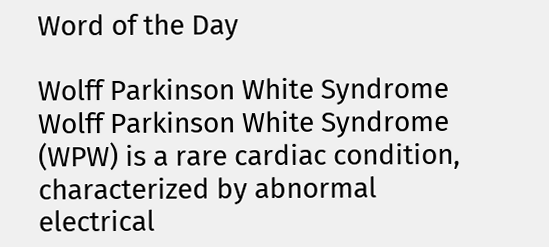Word of the Day

Wolff Parkinson White Syndrome
Wolff Parkinson White Syndrome (WPW) is a rare cardiac condition, characterized by abnormal electrical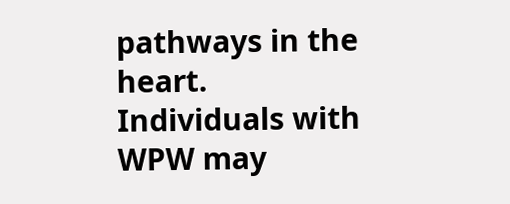pathways in the heart. Individuals with WPW may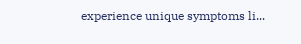experience unique symptoms li...